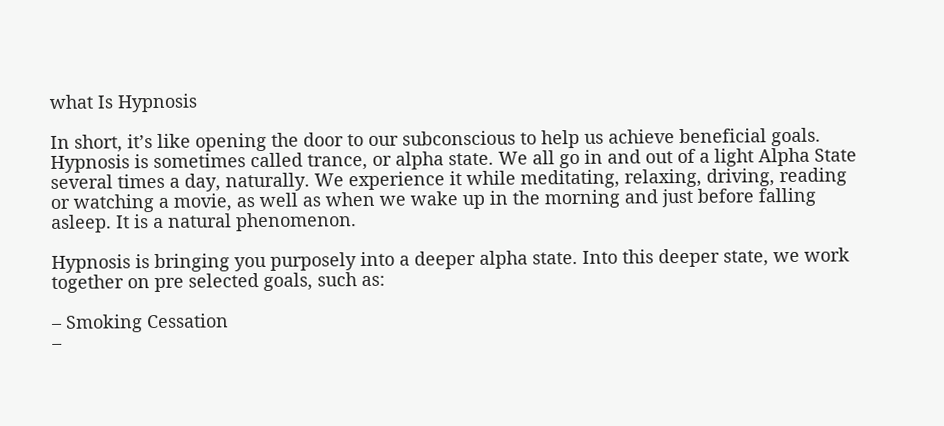what Is Hypnosis

In short, it’s like opening the door to our subconscious to help us achieve beneficial goals.
Hypnosis is sometimes called trance, or alpha state. We all go in and out of a light Alpha State several times a day, naturally. We experience it while meditating, relaxing, driving, reading or watching a movie, as well as when we wake up in the morning and just before falling asleep. It is a natural phenomenon.

Hypnosis is bringing you purposely into a deeper alpha state. Into this deeper state, we work together on pre selected goals, such as:

– Smoking Cessation
–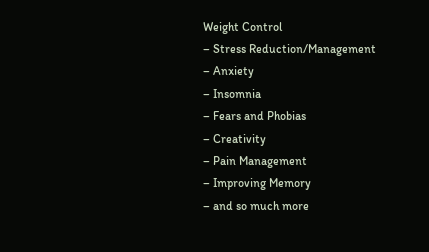Weight Control
– Stress Reduction/Management
– Anxiety
– Insomnia
– Fears and Phobias
– Creativity
– Pain Management
– Improving Memory
– and so much more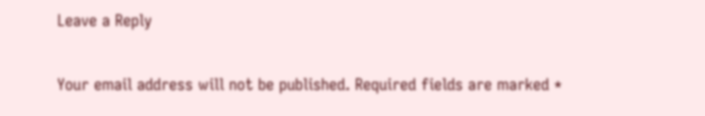Leave a Reply

Your email address will not be published. Required fields are marked *